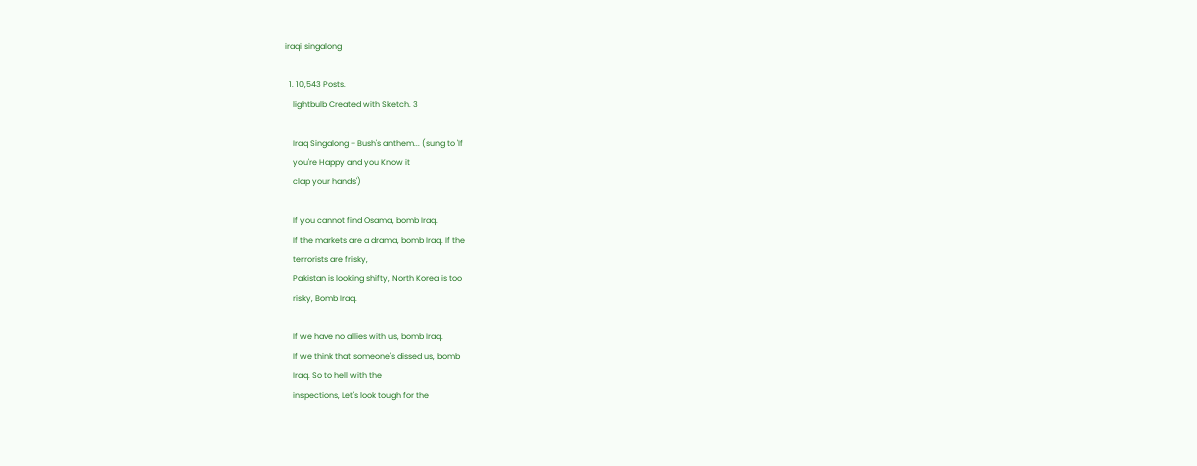iraqi singalong

  1. 10,543 Posts.
    lightbulb Created with Sketch. 3

    Iraq Singalong - Bush's anthem... (sung to 'If
    you're Happy and you Know it
    clap your hands')

    If you cannot find Osama, bomb Iraq.
    If the markets are a drama, bomb Iraq. If the
    terrorists are frisky,
    Pakistan is looking shifty, North Korea is too
    risky, Bomb Iraq.

    If we have no allies with us, bomb Iraq.
    If we think that someone's dissed us, bomb
    Iraq. So to hell with the
    inspections, Let's look tough for the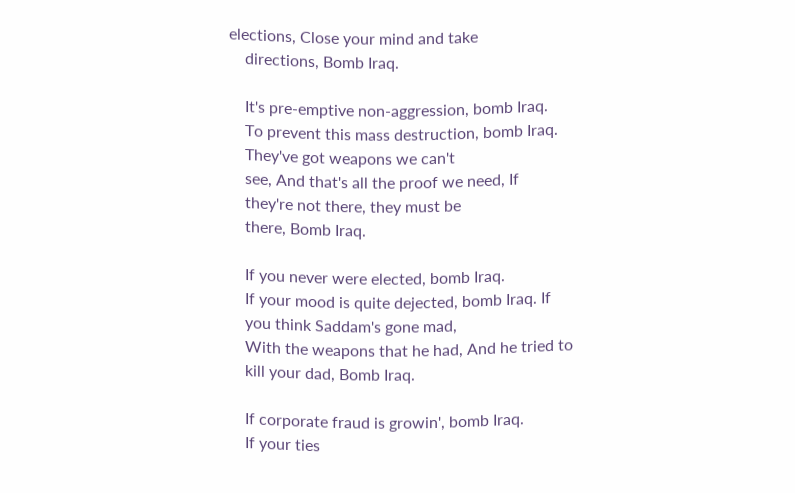elections, Close your mind and take
    directions, Bomb Iraq.

    It's pre-emptive non-aggression, bomb Iraq.
    To prevent this mass destruction, bomb Iraq.
    They've got weapons we can't
    see, And that's all the proof we need, If
    they're not there, they must be
    there, Bomb Iraq.

    If you never were elected, bomb Iraq.
    If your mood is quite dejected, bomb Iraq. If
    you think Saddam's gone mad,
    With the weapons that he had, And he tried to
    kill your dad, Bomb Iraq.

    If corporate fraud is growin', bomb Iraq.
    If your ties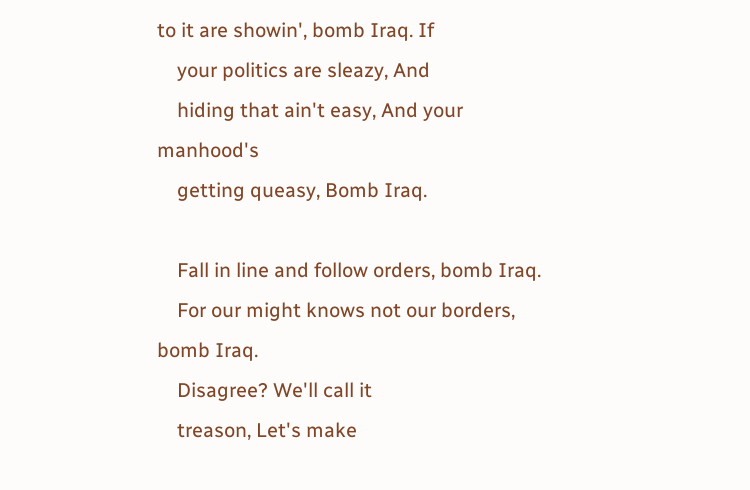to it are showin', bomb Iraq. If
    your politics are sleazy, And
    hiding that ain't easy, And your manhood's
    getting queasy, Bomb Iraq.

    Fall in line and follow orders, bomb Iraq.
    For our might knows not our borders, bomb Iraq.
    Disagree? We'll call it
    treason, Let's make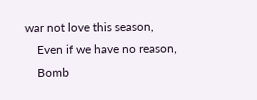war not love this season,
    Even if we have no reason,
    Bomb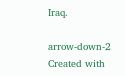Iraq.

arrow-down-2 Created with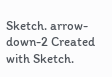Sketch. arrow-down-2 Created with Sketch.